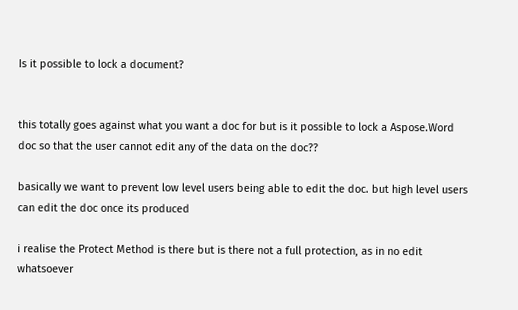Is it possible to lock a document?


this totally goes against what you want a doc for but is it possible to lock a Aspose.Word doc so that the user cannot edit any of the data on the doc??

basically we want to prevent low level users being able to edit the doc. but high level users can edit the doc once its produced

i realise the Protect Method is there but is there not a full protection, as in no edit whatsoever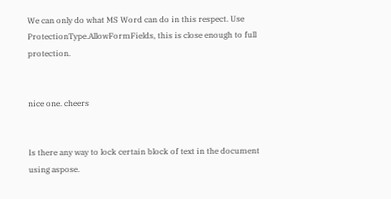We can only do what MS Word can do in this respect. Use ProtectionType.AllowFormFields, this is close enough to full protection.


nice one. cheers


Is there any way to lock certain block of text in the document using aspose.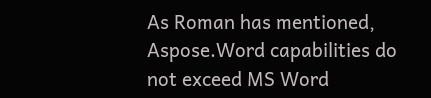As Roman has mentioned, Aspose.Word capabilities do not exceed MS Word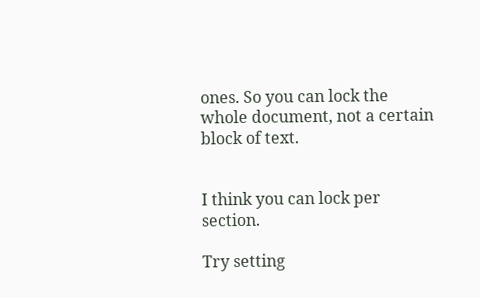ones. So you can lock the whole document, not a certain block of text.


I think you can lock per section.

Try setting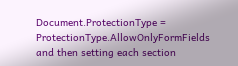Document.ProtectionType = ProtectionType.AllowOnlyFormFields
and then setting each section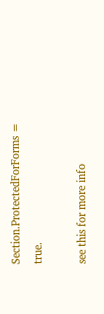Section.ProtectedForForms = true.

see this for more info